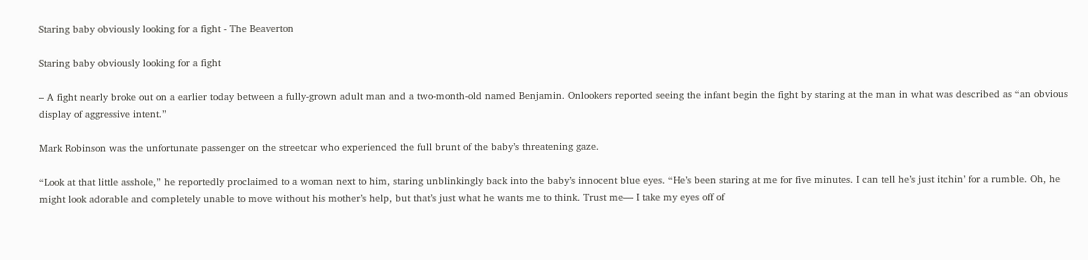Staring baby obviously looking for a fight - The Beaverton

Staring baby obviously looking for a fight

– A fight nearly broke out on a earlier today between a fully-grown adult man and a two-month-old named Benjamin. Onlookers reported seeing the infant begin the fight by staring at the man in what was described as “an obvious display of aggressive intent.”

Mark Robinson was the unfortunate passenger on the streetcar who experienced the full brunt of the baby’s threatening gaze.

“Look at that little asshole,” he reportedly proclaimed to a woman next to him, staring unblinkingly back into the baby’s innocent blue eyes. “He’s been staring at me for five minutes. I can tell he’s just itchin’ for a rumble. Oh, he might look adorable and completely unable to move without his mother’s help, but that’s just what he wants me to think. Trust me— I take my eyes off of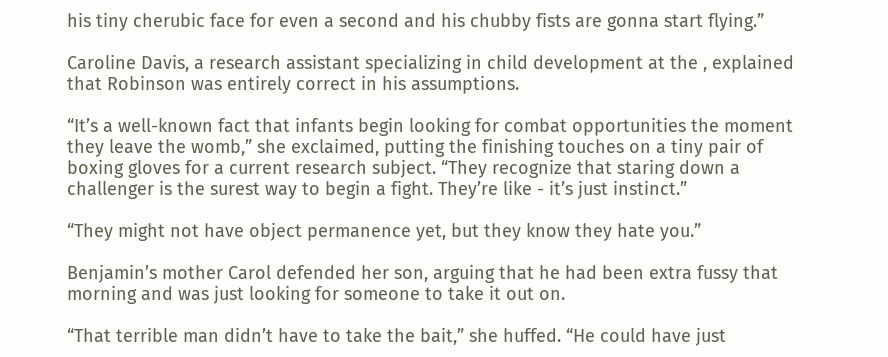his tiny cherubic face for even a second and his chubby fists are gonna start flying.”

Caroline Davis, a research assistant specializing in child development at the , explained that Robinson was entirely correct in his assumptions.

“It’s a well-known fact that infants begin looking for combat opportunities the moment they leave the womb,” she exclaimed, putting the finishing touches on a tiny pair of boxing gloves for a current research subject. “They recognize that staring down a challenger is the surest way to begin a fight. They’re like - it’s just instinct.”

“They might not have object permanence yet, but they know they hate you.”

Benjamin’s mother Carol defended her son, arguing that he had been extra fussy that morning and was just looking for someone to take it out on.

“That terrible man didn’t have to take the bait,” she huffed. “He could have just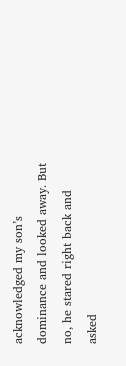acknowledged my son’s dominance and looked away. But no, he stared right back and asked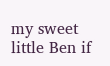my sweet little Ben if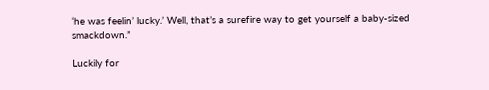‘he was feelin’ lucky.’ Well, that’s a surefire way to get yourself a baby-sized smackdown.”

Luckily for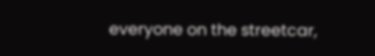everyone on the streetcar,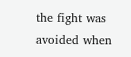the fight was avoided when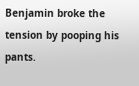Benjamin broke the tension by pooping his pants.